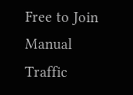Free to Join Manual
Traffic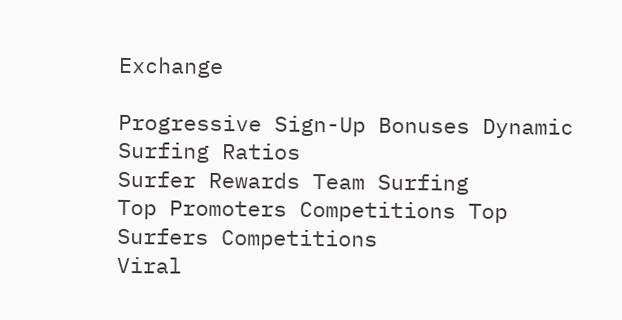Exchange

Progressive Sign-Up Bonuses Dynamic Surfing Ratios
Surfer Rewards Team Surfing
Top Promoters Competitions Top Surfers Competitions
Viral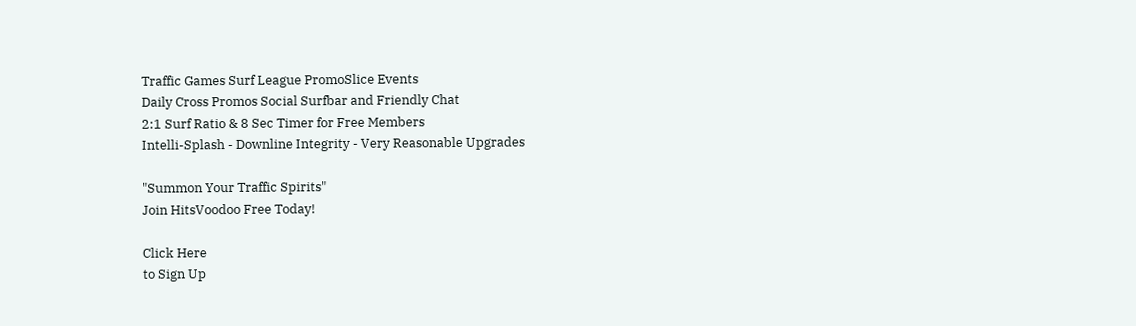Traffic Games Surf League PromoSlice Events
Daily Cross Promos Social Surfbar and Friendly Chat
2:1 Surf Ratio & 8 Sec Timer for Free Members
Intelli-Splash - Downline Integrity - Very Reasonable Upgrades

"Summon Your Traffic Spirits"
Join HitsVoodoo Free Today!

Click Here
to Sign Up